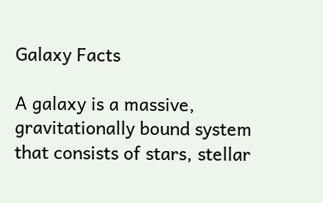Galaxy Facts

A galaxy is a massive, gravitationally bound system that consists of stars, stellar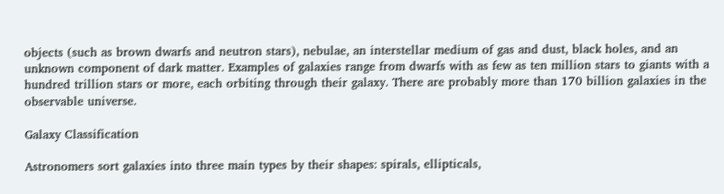objects (such as brown dwarfs and neutron stars), nebulae, an interstellar medium of gas and dust, black holes, and an unknown component of dark matter. Examples of galaxies range from dwarfs with as few as ten million stars to giants with a hundred trillion stars or more, each orbiting through their galaxy. There are probably more than 170 billion galaxies in the observable universe.

Galaxy Classification

Astronomers sort galaxies into three main types by their shapes: spirals, ellipticals,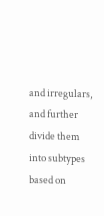and irregulars, and further divide them into subtypes based on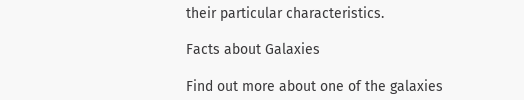their particular characteristics.

Facts about Galaxies

Find out more about one of the galaxies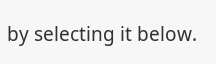by selecting it below.